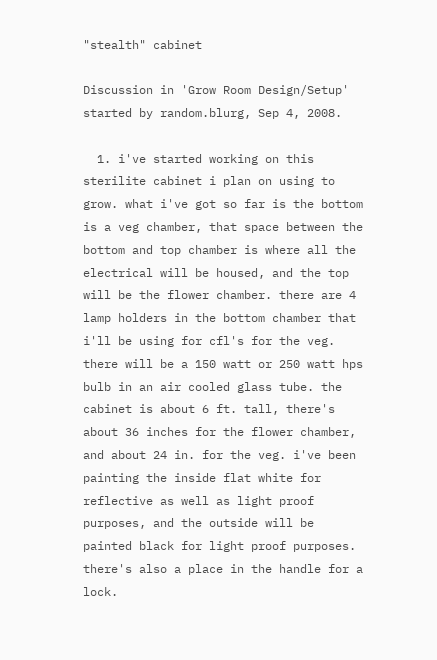"stealth" cabinet

Discussion in 'Grow Room Design/Setup' started by random.blurg, Sep 4, 2008.

  1. i've started working on this sterilite cabinet i plan on using to grow. what i've got so far is the bottom is a veg chamber, that space between the bottom and top chamber is where all the electrical will be housed, and the top will be the flower chamber. there are 4 lamp holders in the bottom chamber that i'll be using for cfl's for the veg. there will be a 150 watt or 250 watt hps bulb in an air cooled glass tube. the cabinet is about 6 ft. tall, there's about 36 inches for the flower chamber, and about 24 in. for the veg. i've been painting the inside flat white for reflective as well as light proof purposes, and the outside will be painted black for light proof purposes. there's also a place in the handle for a lock.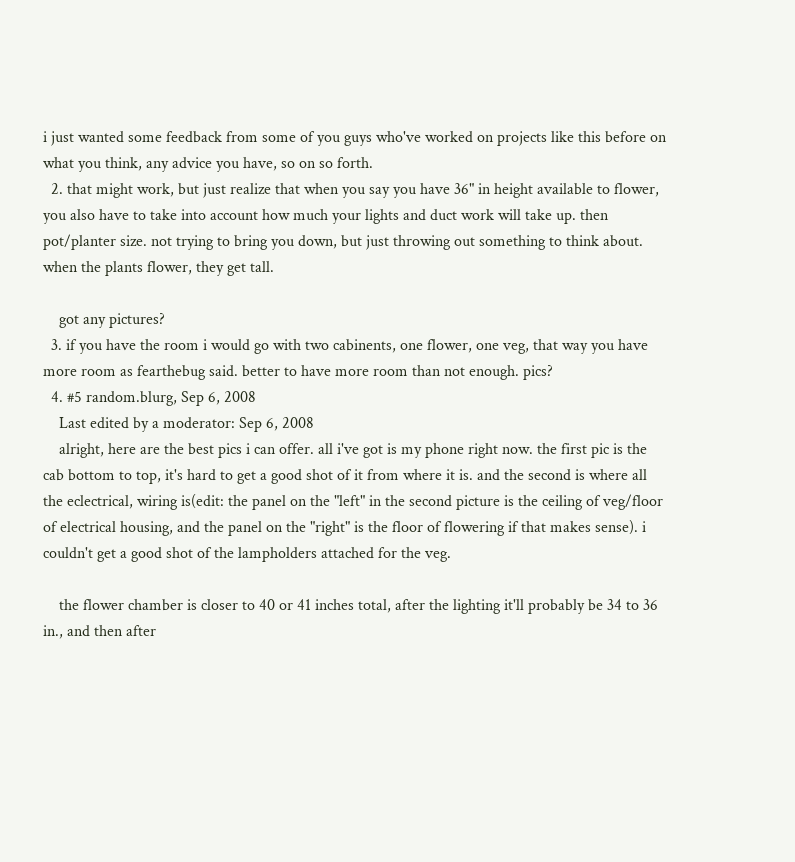i just wanted some feedback from some of you guys who've worked on projects like this before on what you think, any advice you have, so on so forth.
  2. that might work, but just realize that when you say you have 36" in height available to flower, you also have to take into account how much your lights and duct work will take up. then pot/planter size. not trying to bring you down, but just throwing out something to think about. when the plants flower, they get tall.

    got any pictures?
  3. if you have the room i would go with two cabinents, one flower, one veg, that way you have more room as fearthebug said. better to have more room than not enough. pics?
  4. #5 random.blurg, Sep 6, 2008
    Last edited by a moderator: Sep 6, 2008
    alright, here are the best pics i can offer. all i've got is my phone right now. the first pic is the cab bottom to top, it's hard to get a good shot of it from where it is. and the second is where all the eclectrical, wiring is(edit: the panel on the "left" in the second picture is the ceiling of veg/floor of electrical housing, and the panel on the "right" is the floor of flowering if that makes sense). i couldn't get a good shot of the lampholders attached for the veg.

    the flower chamber is closer to 40 or 41 inches total, after the lighting it'll probably be 34 to 36 in., and then after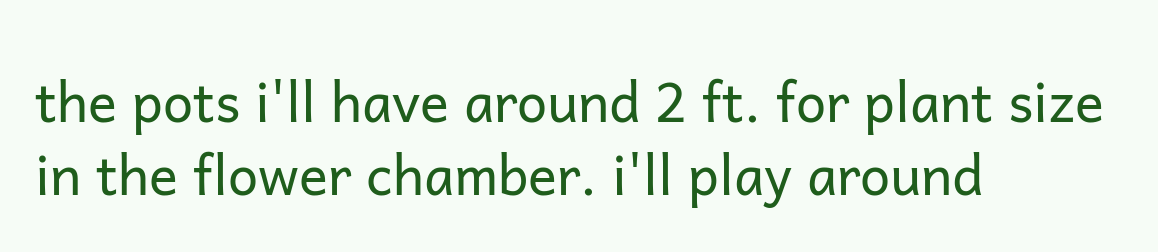the pots i'll have around 2 ft. for plant size in the flower chamber. i'll play around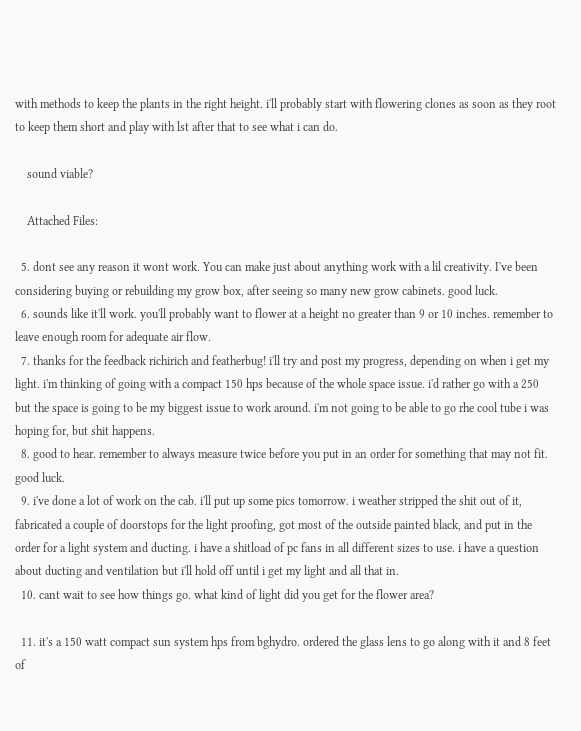with methods to keep the plants in the right height. i'll probably start with flowering clones as soon as they root to keep them short and play with lst after that to see what i can do.

    sound viable?

    Attached Files:

  5. dont see any reason it wont work. You can make just about anything work with a lil creativity. I've been considering buying or rebuilding my grow box, after seeing so many new grow cabinets. good luck.
  6. sounds like it'll work. you'll probably want to flower at a height no greater than 9 or 10 inches. remember to leave enough room for adequate air flow.
  7. thanks for the feedback richirich and featherbug! i'll try and post my progress, depending on when i get my light. i'm thinking of going with a compact 150 hps because of the whole space issue. i'd rather go with a 250 but the space is going to be my biggest issue to work around. i'm not going to be able to go rhe cool tube i was hoping for, but shit happens.
  8. good to hear. remember to always measure twice before you put in an order for something that may not fit. good luck.
  9. i've done a lot of work on the cab. i'll put up some pics tomorrow. i weather stripped the shit out of it, fabricated a couple of doorstops for the light proofing, got most of the outside painted black, and put in the order for a light system and ducting. i have a shitload of pc fans in all different sizes to use. i have a question about ducting and ventilation but i'll hold off until i get my light and all that in.
  10. cant wait to see how things go. what kind of light did you get for the flower area?

  11. it's a 150 watt compact sun system hps from bghydro. ordered the glass lens to go along with it and 8 feet of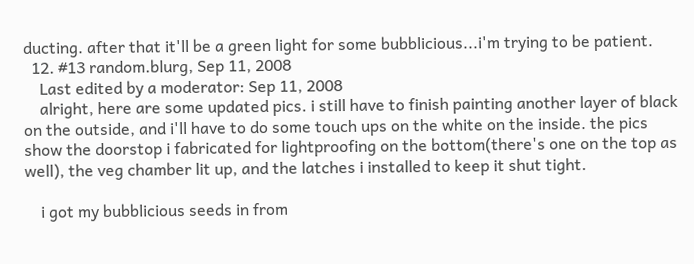ducting. after that it'll be a green light for some bubblicious...i'm trying to be patient.
  12. #13 random.blurg, Sep 11, 2008
    Last edited by a moderator: Sep 11, 2008
    alright, here are some updated pics. i still have to finish painting another layer of black on the outside, and i'll have to do some touch ups on the white on the inside. the pics show the doorstop i fabricated for lightproofing on the bottom(there's one on the top as well), the veg chamber lit up, and the latches i installed to keep it shut tight.

    i got my bubblicious seeds in from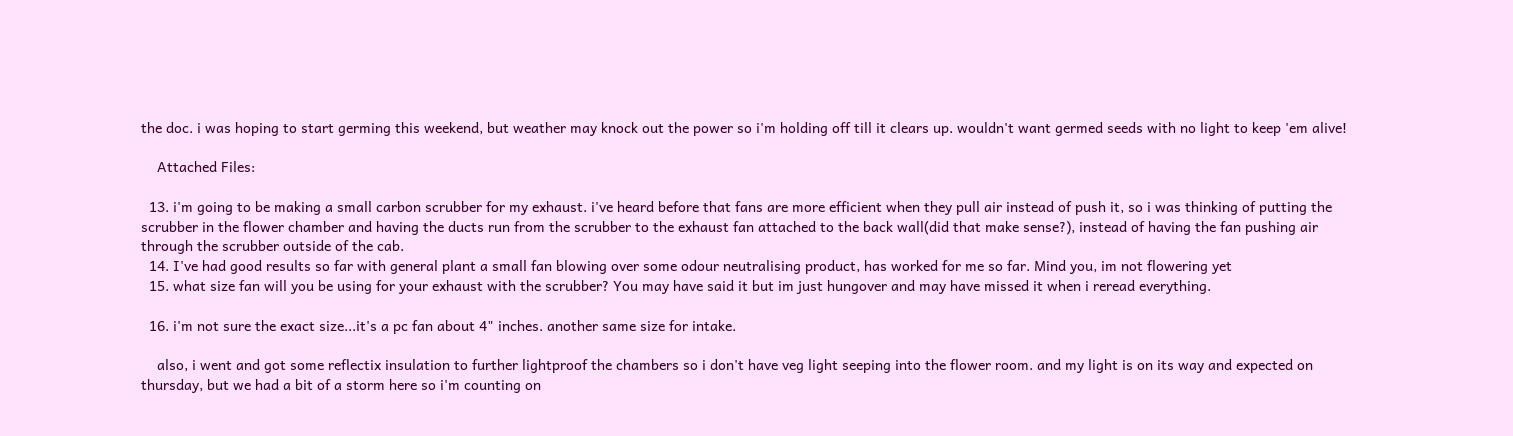the doc. i was hoping to start germing this weekend, but weather may knock out the power so i'm holding off till it clears up. wouldn't want germed seeds with no light to keep 'em alive!

    Attached Files:

  13. i'm going to be making a small carbon scrubber for my exhaust. i've heard before that fans are more efficient when they pull air instead of push it, so i was thinking of putting the scrubber in the flower chamber and having the ducts run from the scrubber to the exhaust fan attached to the back wall(did that make sense?), instead of having the fan pushing air through the scrubber outside of the cab.
  14. I've had good results so far with general plant a small fan blowing over some odour neutralising product, has worked for me so far. Mind you, im not flowering yet
  15. what size fan will you be using for your exhaust with the scrubber? You may have said it but im just hungover and may have missed it when i reread everything.

  16. i'm not sure the exact size...it's a pc fan about 4" inches. another same size for intake.

    also, i went and got some reflectix insulation to further lightproof the chambers so i don't have veg light seeping into the flower room. and my light is on its way and expected on thursday, but we had a bit of a storm here so i'm counting on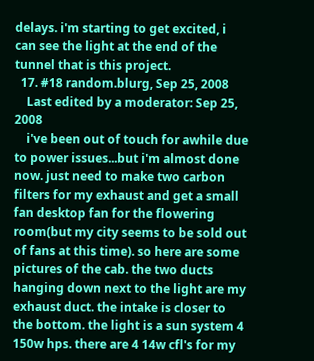delays. i'm starting to get excited, i can see the light at the end of the tunnel that is this project.
  17. #18 random.blurg, Sep 25, 2008
    Last edited by a moderator: Sep 25, 2008
    i've been out of touch for awhile due to power issues...but i'm almost done now. just need to make two carbon filters for my exhaust and get a small fan desktop fan for the flowering room(but my city seems to be sold out of fans at this time). so here are some pictures of the cab. the two ducts hanging down next to the light are my exhaust duct. the intake is closer to the bottom. the light is a sun system 4 150w hps. there are 4 14w cfl's for my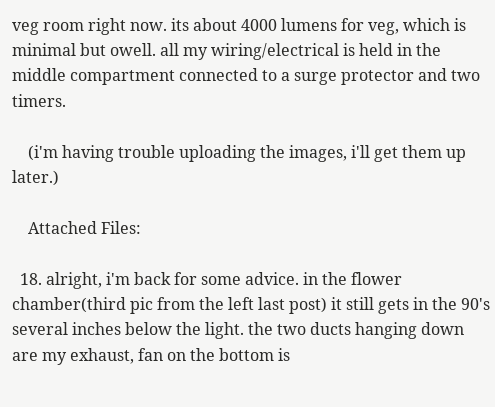veg room right now. its about 4000 lumens for veg, which is minimal but owell. all my wiring/electrical is held in the middle compartment connected to a surge protector and two timers.

    (i'm having trouble uploading the images, i'll get them up later.)

    Attached Files:

  18. alright, i'm back for some advice. in the flower chamber(third pic from the left last post) it still gets in the 90's several inches below the light. the two ducts hanging down are my exhaust, fan on the bottom is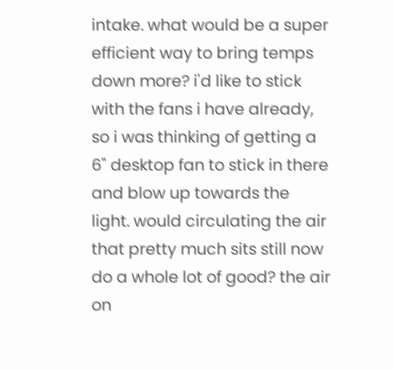intake. what would be a super efficient way to bring temps down more? i'd like to stick with the fans i have already, so i was thinking of getting a 6" desktop fan to stick in there and blow up towards the light. would circulating the air that pretty much sits still now do a whole lot of good? the air on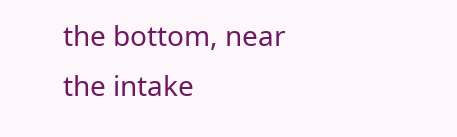the bottom, near the intake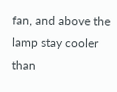fan, and above the lamp stay cooler than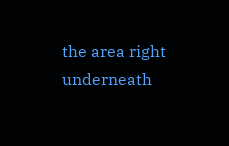the area right underneath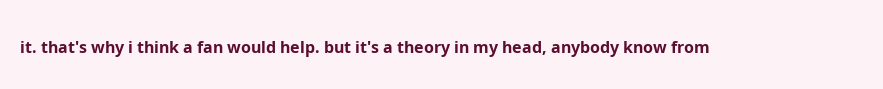it. that's why i think a fan would help. but it's a theory in my head, anybody know from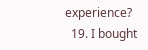experience?
  19. I bought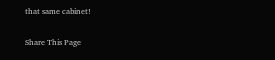that same cabinet!

Share This Page